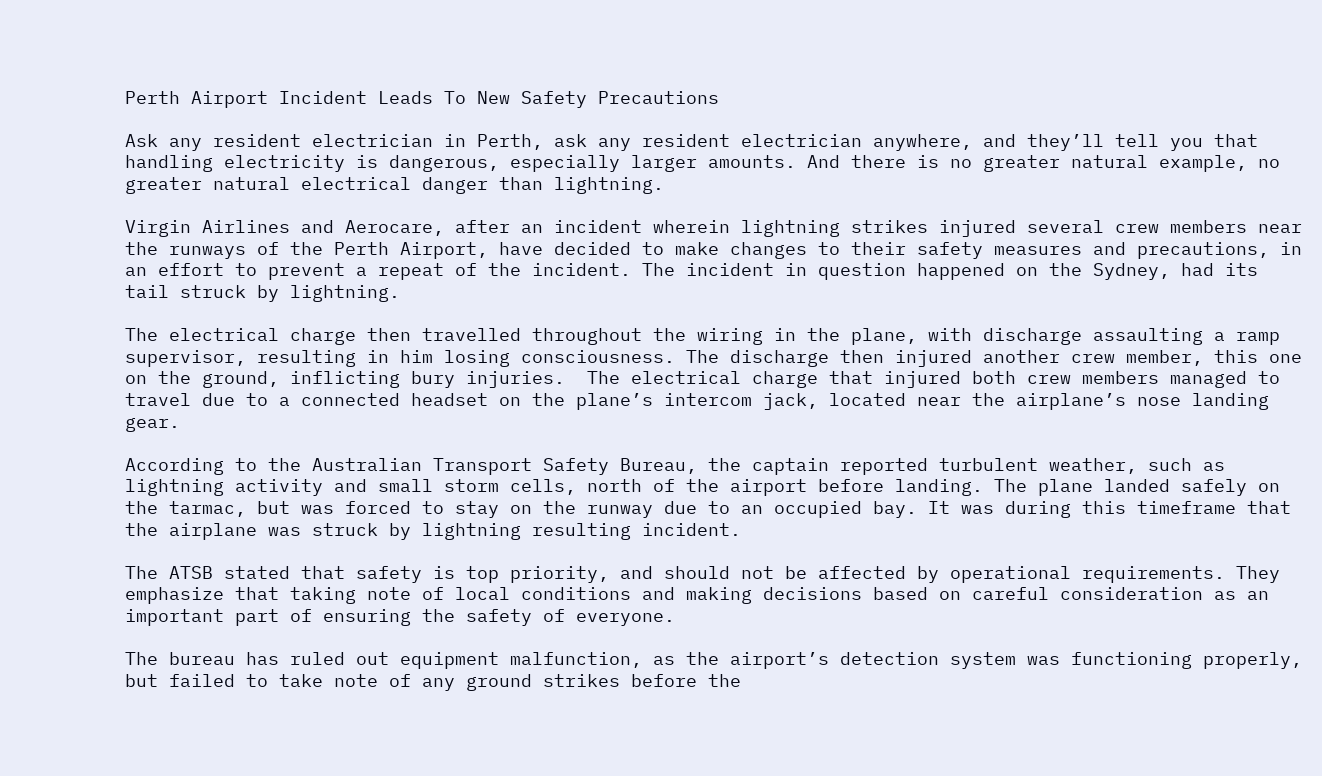Perth Airport Incident Leads To New Safety Precautions

Ask any resident electrician in Perth, ask any resident electrician anywhere, and they’ll tell you that handling electricity is dangerous, especially larger amounts. And there is no greater natural example, no greater natural electrical danger than lightning.

Virgin Airlines and Aerocare, after an incident wherein lightning strikes injured several crew members near the runways of the Perth Airport, have decided to make changes to their safety measures and precautions, in an effort to prevent a repeat of the incident. The incident in question happened on the Sydney, had its tail struck by lightning.

The electrical charge then travelled throughout the wiring in the plane, with discharge assaulting a ramp supervisor, resulting in him losing consciousness. The discharge then injured another crew member, this one on the ground, inflicting bury injuries.  The electrical charge that injured both crew members managed to travel due to a connected headset on the plane’s intercom jack, located near the airplane’s nose landing gear.

According to the Australian Transport Safety Bureau, the captain reported turbulent weather, such as lightning activity and small storm cells, north of the airport before landing. The plane landed safely on the tarmac, but was forced to stay on the runway due to an occupied bay. It was during this timeframe that the airplane was struck by lightning resulting incident.

The ATSB stated that safety is top priority, and should not be affected by operational requirements. They emphasize that taking note of local conditions and making decisions based on careful consideration as an important part of ensuring the safety of everyone.

The bureau has ruled out equipment malfunction, as the airport’s detection system was functioning properly, but failed to take note of any ground strikes before the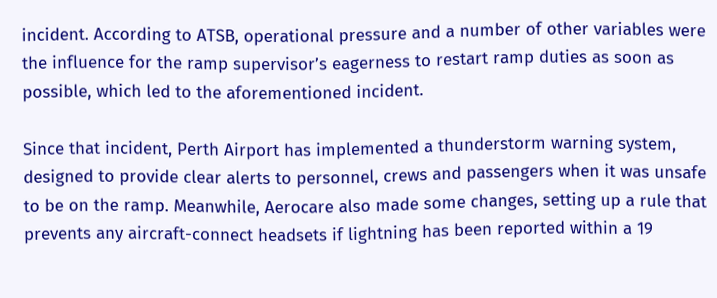incident. According to ATSB, operational pressure and a number of other variables were the influence for the ramp supervisor’s eagerness to restart ramp duties as soon as possible, which led to the aforementioned incident.

Since that incident, Perth Airport has implemented a thunderstorm warning system, designed to provide clear alerts to personnel, crews and passengers when it was unsafe to be on the ramp. Meanwhile, Aerocare also made some changes, setting up a rule that prevents any aircraft-connect headsets if lightning has been reported within a 19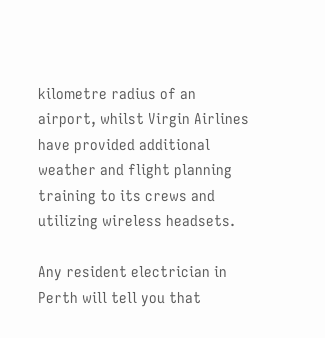kilometre radius of an airport, whilst Virgin Airlines have provided additional weather and flight planning training to its crews and utilizing wireless headsets.

Any resident electrician in Perth will tell you that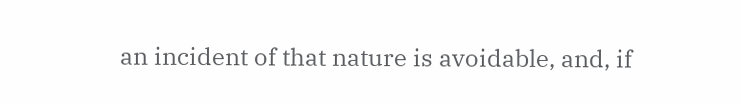an incident of that nature is avoidable, and, if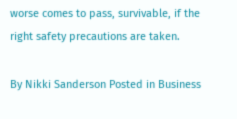worse comes to pass, survivable, if the right safety precautions are taken.

By Nikki Sanderson Posted in Business